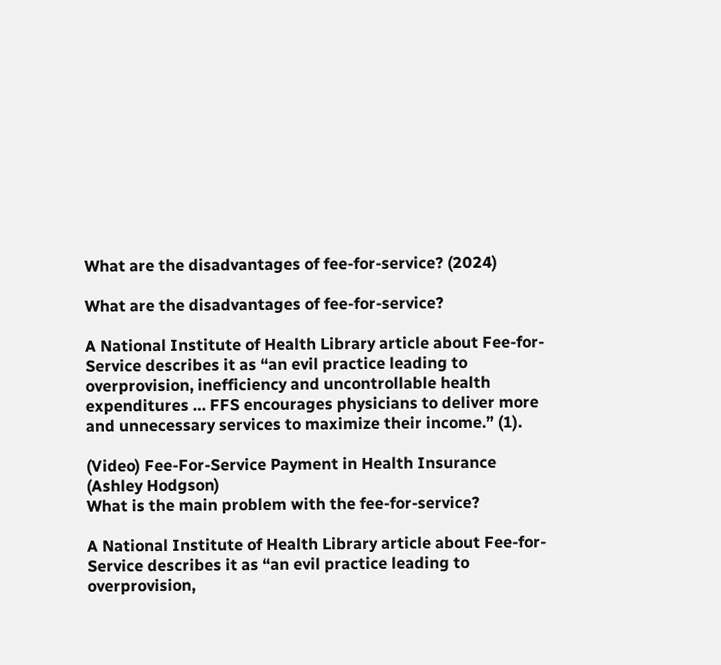What are the disadvantages of fee-for-service? (2024)

What are the disadvantages of fee-for-service?

A National Institute of Health Library article about Fee-for-Service describes it as “an evil practice leading to overprovision, inefficiency and uncontrollable health expenditures … FFS encourages physicians to deliver more and unnecessary services to maximize their income.” (1).

(Video) Fee-For-Service Payment in Health Insurance
(Ashley Hodgson)
What is the main problem with the fee-for-service?

A National Institute of Health Library article about Fee-for-Service describes it as “an evil practice leading to overprovision,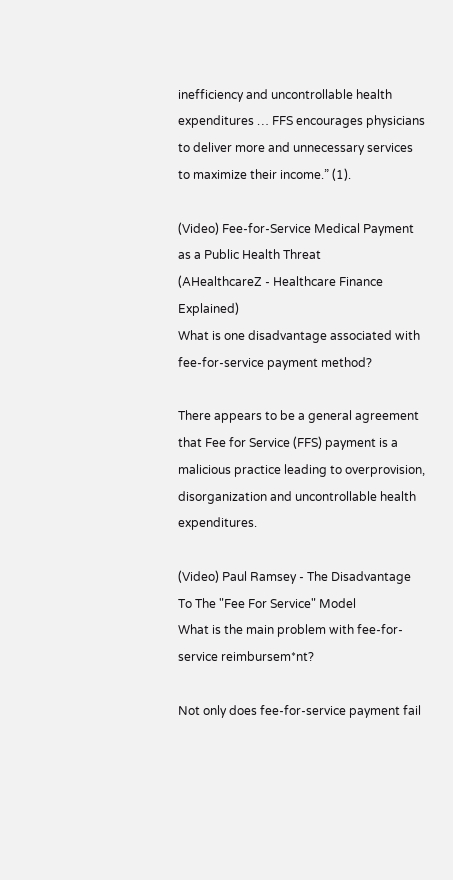inefficiency and uncontrollable health expenditures … FFS encourages physicians to deliver more and unnecessary services to maximize their income.” (1).

(Video) Fee-for-Service Medical Payment as a Public Health Threat
(AHealthcareZ - Healthcare Finance Explained)
What is one disadvantage associated with fee-for-service payment method?

There appears to be a general agreement that Fee for Service (FFS) payment is a malicious practice leading to overprovision, disorganization and uncontrollable health expenditures.

(Video) Paul Ramsey - The Disadvantage To The "Fee For Service" Model
What is the main problem with fee-for-service reimbursem*nt?

Not only does fee-for-service payment fail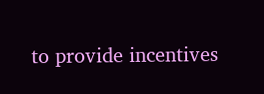to provide incentives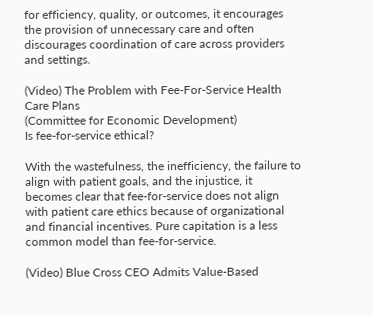for efficiency, quality, or outcomes, it encourages the provision of unnecessary care and often discourages coordination of care across providers and settings.

(Video) The Problem with Fee-For-Service Health Care Plans
(Committee for Economic Development)
Is fee-for-service ethical?

With the wastefulness, the inefficiency, the failure to align with patient goals, and the injustice, it becomes clear that fee-for-service does not align with patient care ethics because of organizational and financial incentives. Pure capitation is a less common model than fee-for-service.

(Video) Blue Cross CEO Admits Value-Based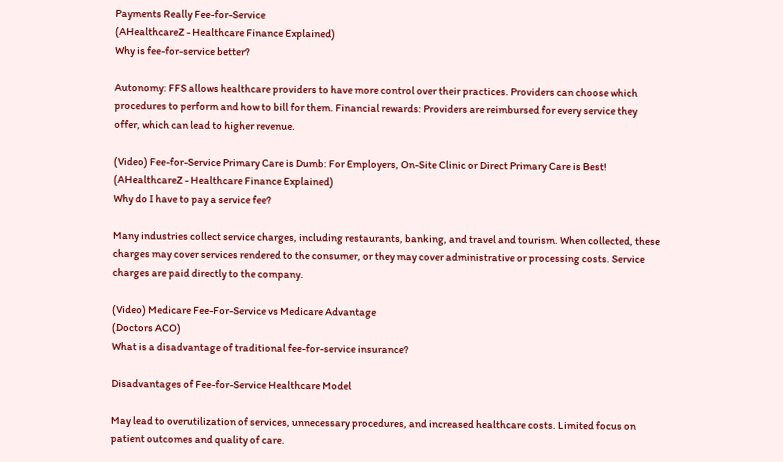Payments Really Fee-for-Service
(AHealthcareZ - Healthcare Finance Explained)
Why is fee-for-service better?

Autonomy: FFS allows healthcare providers to have more control over their practices. Providers can choose which procedures to perform and how to bill for them. Financial rewards: Providers are reimbursed for every service they offer, which can lead to higher revenue.

(Video) Fee-for-Service Primary Care is Dumb: For Employers, On-Site Clinic or Direct Primary Care is Best!
(AHealthcareZ - Healthcare Finance Explained)
Why do I have to pay a service fee?

Many industries collect service charges, including restaurants, banking, and travel and tourism. When collected, these charges may cover services rendered to the consumer, or they may cover administrative or processing costs. Service charges are paid directly to the company.

(Video) Medicare Fee-For-Service vs Medicare Advantage
(Doctors ACO)
What is a disadvantage of traditional fee-for-service insurance?

Disadvantages of Fee-for-Service Healthcare Model

May lead to overutilization of services, unnecessary procedures, and increased healthcare costs. Limited focus on patient outcomes and quality of care.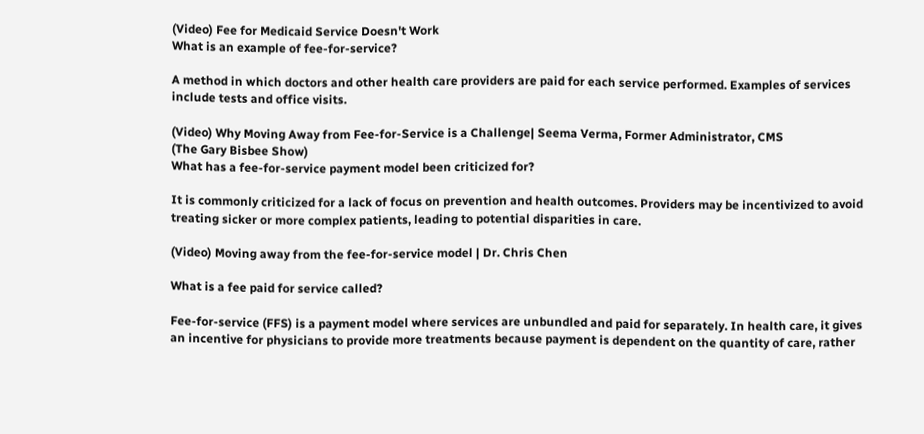(Video) Fee for Medicaid Service Doesn't Work
What is an example of fee-for-service?

A method in which doctors and other health care providers are paid for each service performed. Examples of services include tests and office visits.

(Video) Why Moving Away from Fee-for-Service is a Challenge| Seema Verma, Former Administrator, CMS
(The Gary Bisbee Show)
What has a fee-for-service payment model been criticized for?

It is commonly criticized for a lack of focus on prevention and health outcomes. Providers may be incentivized to avoid treating sicker or more complex patients, leading to potential disparities in care.

(Video) Moving away from the fee-for-service model | Dr. Chris Chen

What is a fee paid for service called?

Fee-for-service (FFS) is a payment model where services are unbundled and paid for separately. In health care, it gives an incentive for physicians to provide more treatments because payment is dependent on the quantity of care, rather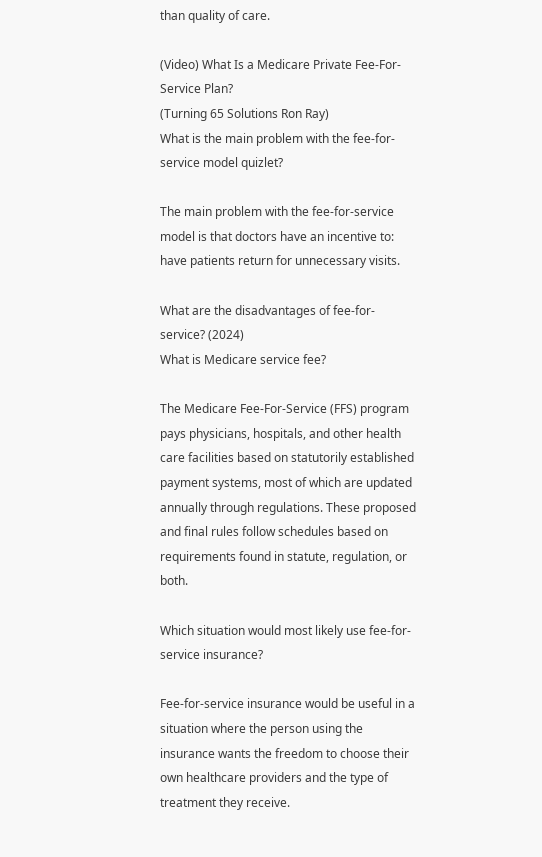than quality of care.

(Video) What Is a Medicare Private Fee-For-Service Plan?
(Turning 65 Solutions Ron Ray)
What is the main problem with the fee-for-service model quizlet?

The main problem with the fee-for-service model is that doctors have an incentive to: have patients return for unnecessary visits.

What are the disadvantages of fee-for-service? (2024)
What is Medicare service fee?

The Medicare Fee-For-Service (FFS) program pays physicians, hospitals, and other health care facilities based on statutorily established payment systems, most of which are updated annually through regulations. These proposed and final rules follow schedules based on requirements found in statute, regulation, or both.

Which situation would most likely use fee-for-service insurance?

Fee-for-service insurance would be useful in a situation where the person using the insurance wants the freedom to choose their own healthcare providers and the type of treatment they receive.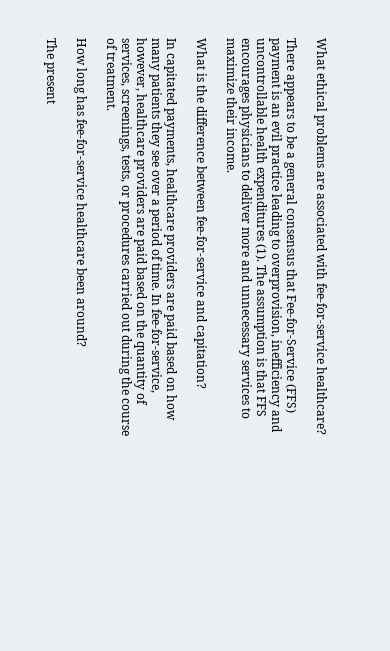What ethical problems are associated with fee-for-service healthcare?

There appears to be a general consensus that Fee-for-Service (FFS) payment is an evil practice leading to overprovision, inefficiency and uncontrollable health expenditures (1). The assumption is that FFS encourages physicians to deliver more and unnecessary services to maximize their income.

What is the difference between fee-for-service and capitation?

In capitated payments, healthcare providers are paid based on how many patients they see over a period of time. In fee-for-service, however, healthcare providers are paid based on the quantity of services, screenings, tests, or procedures carried out during the course of treatment.

How long has fee-for-service healthcare been around?

The present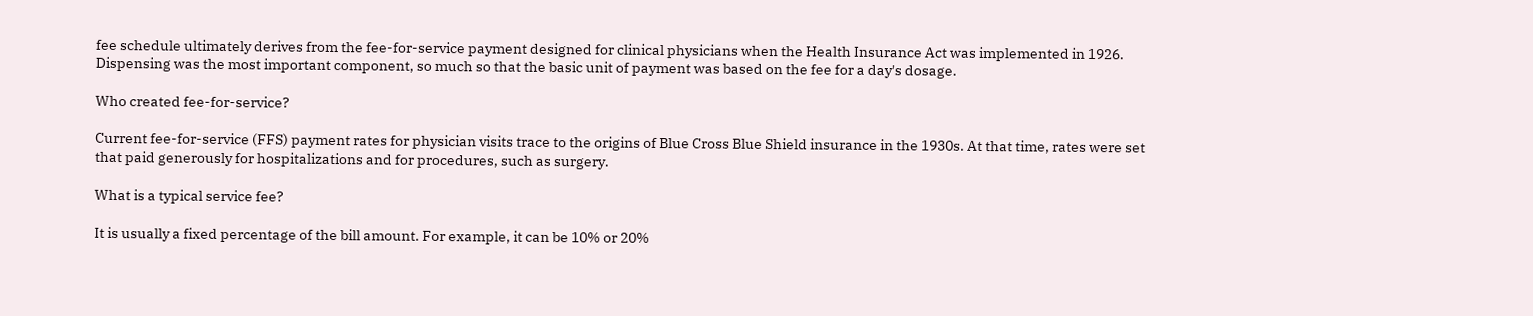fee schedule ultimately derives from the fee-for-service payment designed for clinical physicians when the Health Insurance Act was implemented in 1926. Dispensing was the most important component, so much so that the basic unit of payment was based on the fee for a day's dosage.

Who created fee-for-service?

Current fee-for-service (FFS) payment rates for physician visits trace to the origins of Blue Cross Blue Shield insurance in the 1930s. At that time, rates were set that paid generously for hospitalizations and for procedures, such as surgery.

What is a typical service fee?

It is usually a fixed percentage of the bill amount. For example, it can be 10% or 20%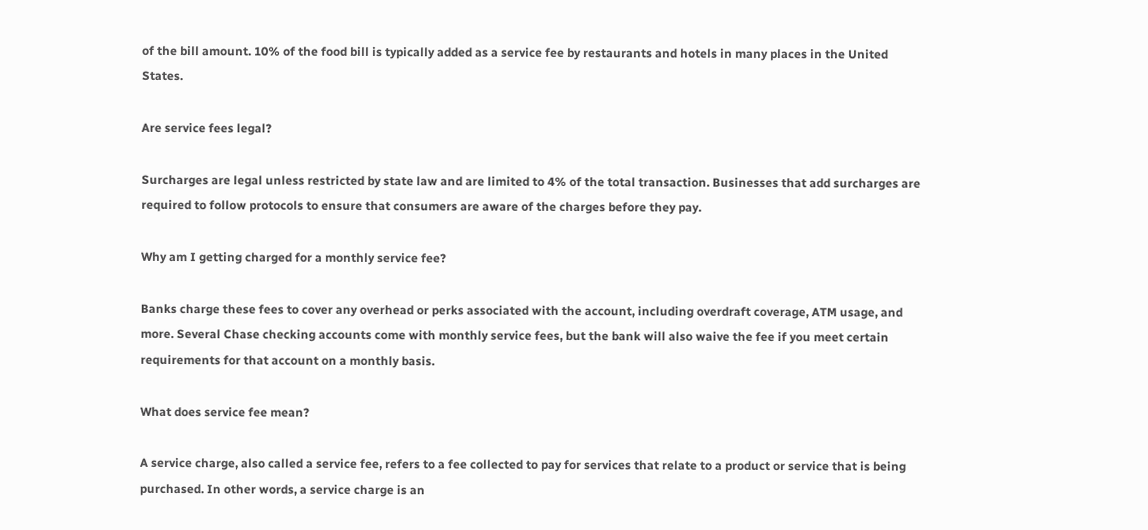of the bill amount. 10% of the food bill is typically added as a service fee by restaurants and hotels in many places in the United States.

Are service fees legal?

Surcharges are legal unless restricted by state law and are limited to 4% of the total transaction. Businesses that add surcharges are required to follow protocols to ensure that consumers are aware of the charges before they pay.

Why am I getting charged for a monthly service fee?

Banks charge these fees to cover any overhead or perks associated with the account, including overdraft coverage, ATM usage, and more. Several Chase checking accounts come with monthly service fees, but the bank will also waive the fee if you meet certain requirements for that account on a monthly basis.

What does service fee mean?

A service charge, also called a service fee, refers to a fee collected to pay for services that relate to a product or service that is being purchased. In other words, a service charge is an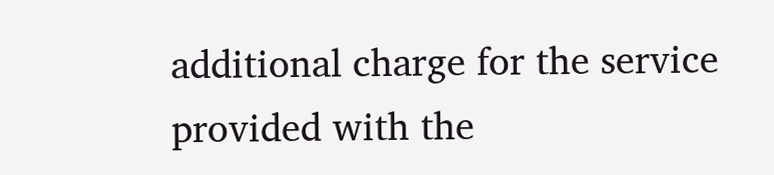additional charge for the service provided with the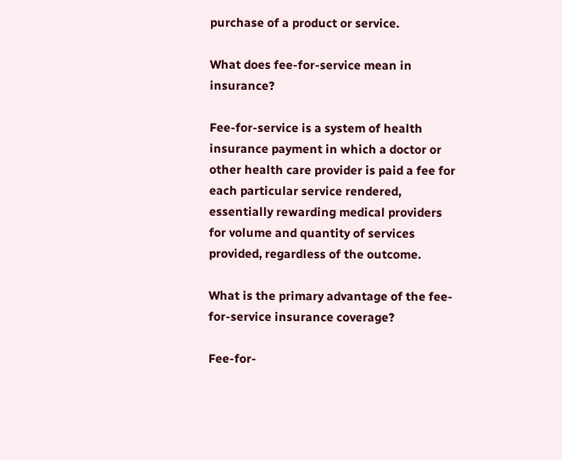purchase of a product or service.

What does fee-for-service mean in insurance?

Fee-for-service is a system of health insurance payment in which a doctor or other health care provider is paid a fee for each particular service rendered, essentially rewarding medical providers for volume and quantity of services provided, regardless of the outcome.

What is the primary advantage of the fee-for-service insurance coverage?

Fee-for-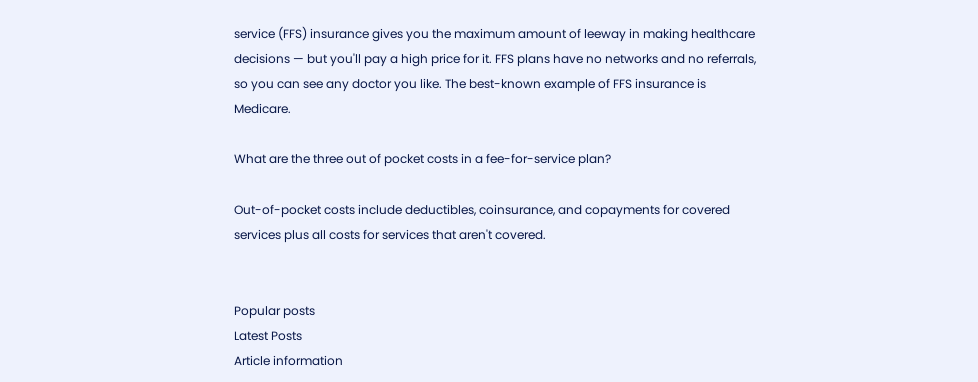service (FFS) insurance gives you the maximum amount of leeway in making healthcare decisions — but you'll pay a high price for it. FFS plans have no networks and no referrals, so you can see any doctor you like. The best-known example of FFS insurance is Medicare.

What are the three out of pocket costs in a fee-for-service plan?

Out-of-pocket costs include deductibles, coinsurance, and copayments for covered services plus all costs for services that aren't covered.


Popular posts
Latest Posts
Article information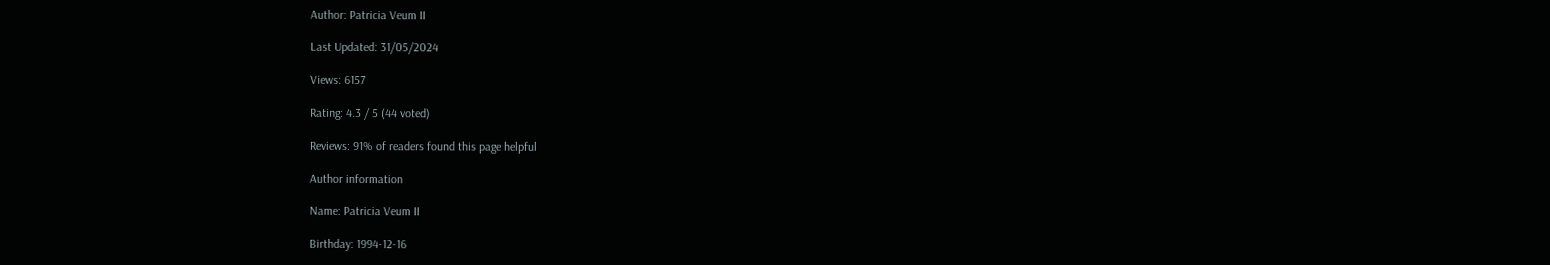Author: Patricia Veum II

Last Updated: 31/05/2024

Views: 6157

Rating: 4.3 / 5 (44 voted)

Reviews: 91% of readers found this page helpful

Author information

Name: Patricia Veum II

Birthday: 1994-12-16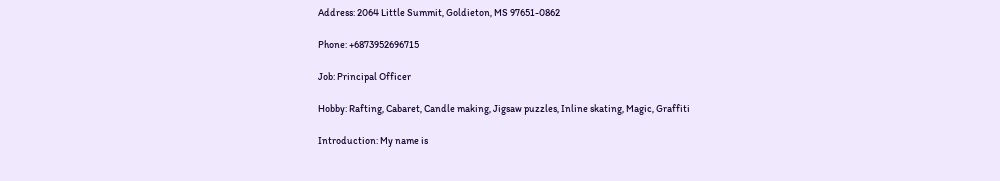Address: 2064 Little Summit, Goldieton, MS 97651-0862

Phone: +6873952696715

Job: Principal Officer

Hobby: Rafting, Cabaret, Candle making, Jigsaw puzzles, Inline skating, Magic, Graffiti

Introduction: My name is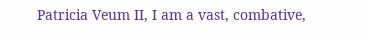Patricia Veum II, I am a vast, combative,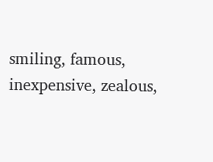smiling, famous, inexpensive, zealous,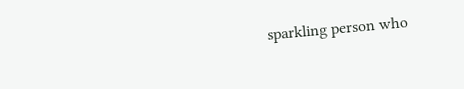sparkling person who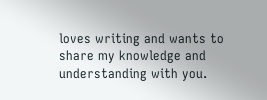loves writing and wants to share my knowledge and understanding with you.